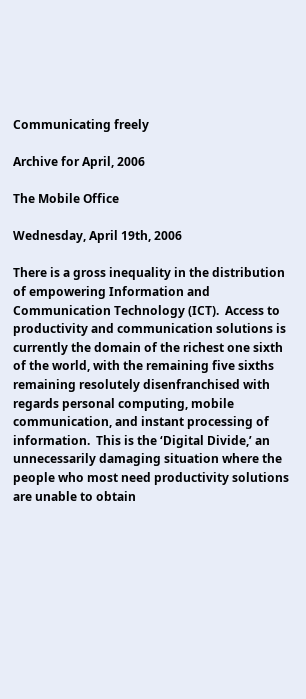Communicating freely

Archive for April, 2006

The Mobile Office

Wednesday, April 19th, 2006

There is a gross inequality in the distribution of empowering Information and Communication Technology (ICT).  Access to productivity and communication solutions is currently the domain of the richest one sixth of the world, with the remaining five sixths remaining resolutely disenfranchised with regards personal computing, mobile communication, and instant processing of  information.  This is the ‘Digital Divide,’ an unnecessarily damaging situation where the people who most need productivity solutions are unable to obtain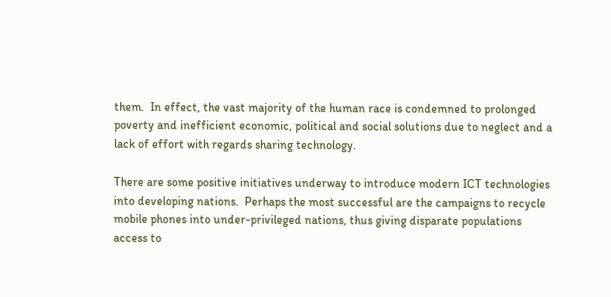them.  In effect, the vast majority of the human race is condemned to prolonged poverty and inefficient economic, political and social solutions due to neglect and a lack of effort with regards sharing technology.

There are some positive initiatives underway to introduce modern ICT technologies into developing nations.  Perhaps the most successful are the campaigns to recycle mobile phones into under-privileged nations, thus giving disparate populations access to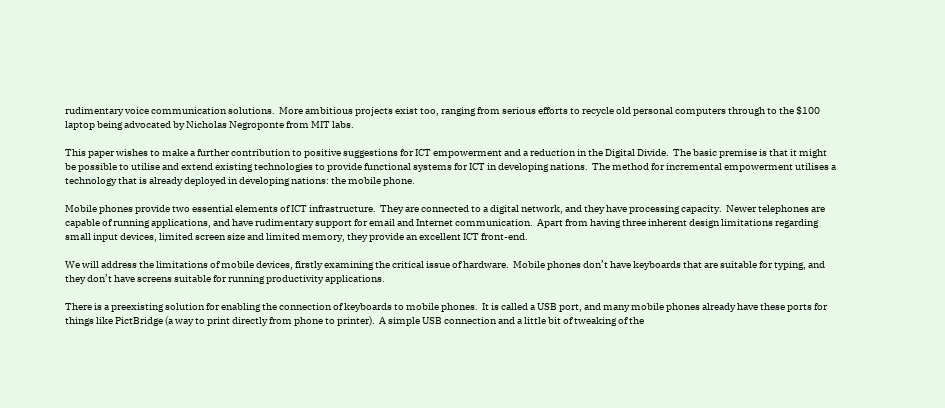rudimentary voice communication solutions.  More ambitious projects exist too, ranging from serious efforts to recycle old personal computers through to the $100 laptop being advocated by Nicholas Negroponte from MIT labs.

This paper wishes to make a further contribution to positive suggestions for ICT empowerment and a reduction in the Digital Divide.  The basic premise is that it might be possible to utilise and extend existing technologies to provide functional systems for ICT in developing nations.  The method for incremental empowerment utilises a technology that is already deployed in developing nations: the mobile phone.

Mobile phones provide two essential elements of ICT infrastructure.  They are connected to a digital network, and they have processing capacity.  Newer telephones are capable of running applications, and have rudimentary support for email and Internet communication.  Apart from having three inherent design limitations regarding small input devices, limited screen size and limited memory, they provide an excellent ICT front-end.

We will address the limitations of mobile devices, firstly examining the critical issue of hardware.  Mobile phones don’t have keyboards that are suitable for typing, and they don’t have screens suitable for running productivity applications.

There is a preexisting solution for enabling the connection of keyboards to mobile phones.  It is called a USB port, and many mobile phones already have these ports for things like PictBridge (a way to print directly from phone to printer).  A simple USB connection and a little bit of tweaking of the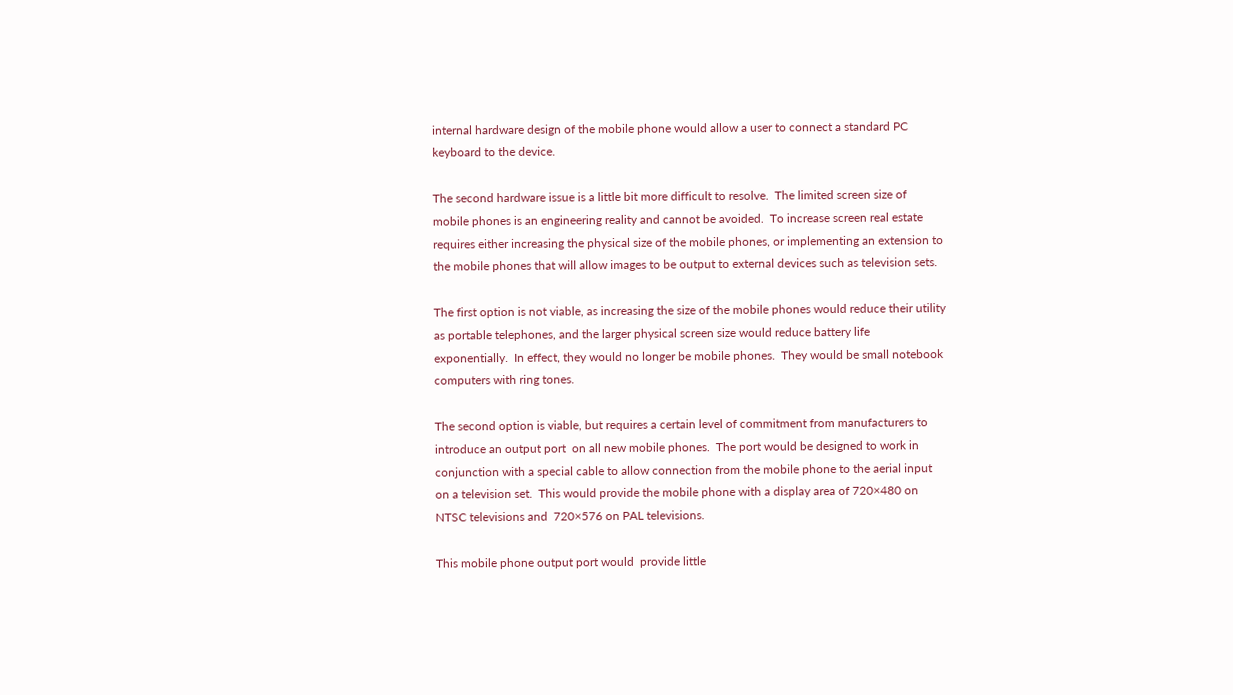internal hardware design of the mobile phone would allow a user to connect a standard PC keyboard to the device.

The second hardware issue is a little bit more difficult to resolve.  The limited screen size of mobile phones is an engineering reality and cannot be avoided.  To increase screen real estate requires either increasing the physical size of the mobile phones, or implementing an extension to the mobile phones that will allow images to be output to external devices such as television sets.

The first option is not viable, as increasing the size of the mobile phones would reduce their utility as portable telephones, and the larger physical screen size would reduce battery life exponentially.  In effect, they would no longer be mobile phones.  They would be small notebook computers with ring tones.

The second option is viable, but requires a certain level of commitment from manufacturers to introduce an output port  on all new mobile phones.  The port would be designed to work in conjunction with a special cable to allow connection from the mobile phone to the aerial input on a television set.  This would provide the mobile phone with a display area of 720×480 on NTSC televisions and  720×576 on PAL televisions.

This mobile phone output port would  provide little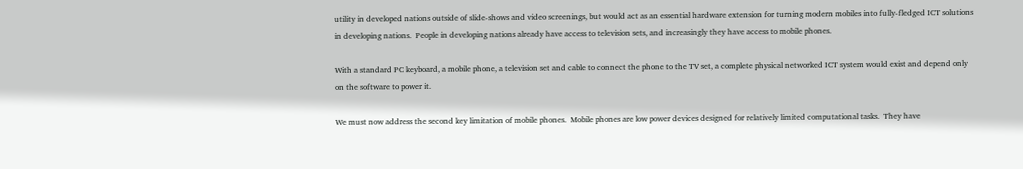utility in developed nations outside of slide-shows and video screenings, but would act as an essential hardware extension for turning modern mobiles into fully-fledged ICT solutions in developing nations.  People in developing nations already have access to television sets, and increasingly they have access to mobile phones.

With a standard PC keyboard, a mobile phone, a television set and cable to connect the phone to the TV set, a complete physical networked ICT system would exist and depend only on the software to power it.

We must now address the second key limitation of mobile phones.  Mobile phones are low power devices designed for relatively limited computational tasks.  They have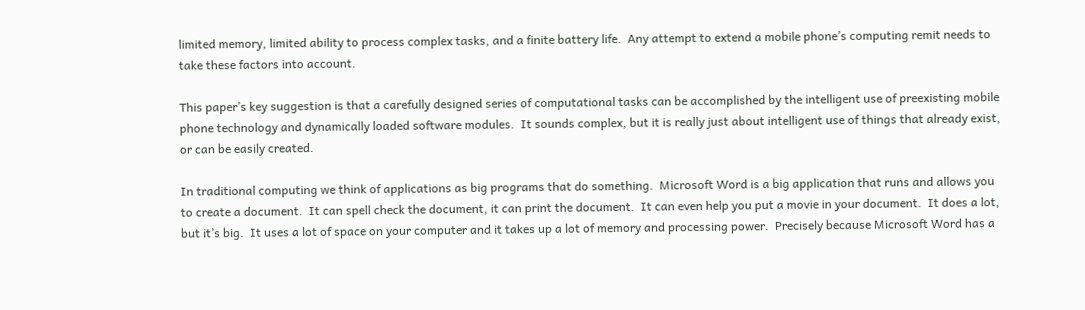limited memory, limited ability to process complex tasks, and a finite battery life.  Any attempt to extend a mobile phone’s computing remit needs to take these factors into account.

This paper’s key suggestion is that a carefully designed series of computational tasks can be accomplished by the intelligent use of preexisting mobile phone technology and dynamically loaded software modules.  It sounds complex, but it is really just about intelligent use of things that already exist, or can be easily created.

In traditional computing we think of applications as big programs that do something.  Microsoft Word is a big application that runs and allows you to create a document.  It can spell check the document, it can print the document.  It can even help you put a movie in your document.  It does a lot, but it’s big.  It uses a lot of space on your computer and it takes up a lot of memory and processing power.  Precisely because Microsoft Word has a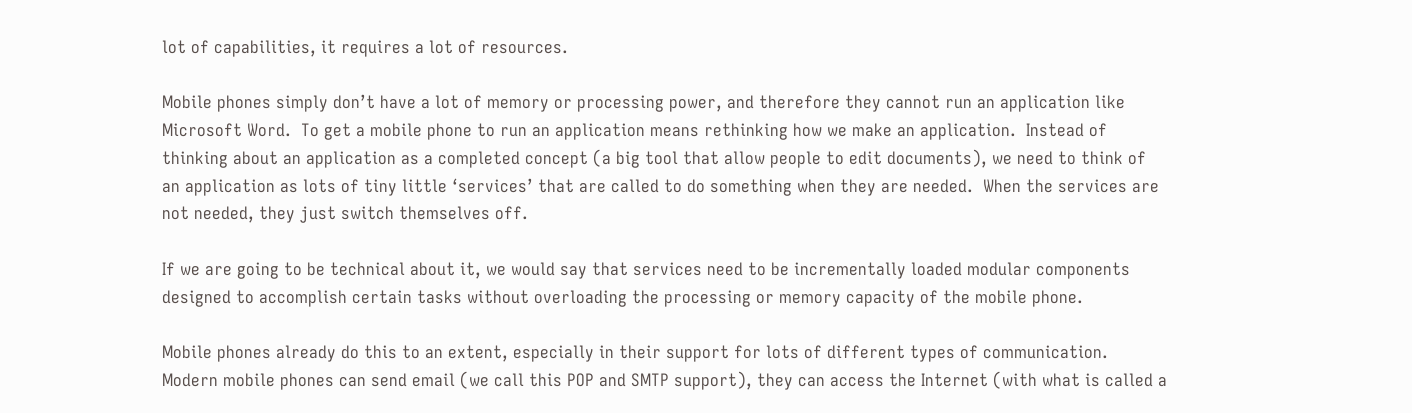lot of capabilities, it requires a lot of resources.

Mobile phones simply don’t have a lot of memory or processing power, and therefore they cannot run an application like Microsoft Word.  To get a mobile phone to run an application means rethinking how we make an application.  Instead of thinking about an application as a completed concept (a big tool that allow people to edit documents), we need to think of an application as lots of tiny little ‘services’ that are called to do something when they are needed.  When the services are not needed, they just switch themselves off.

If we are going to be technical about it, we would say that services need to be incrementally loaded modular components designed to accomplish certain tasks without overloading the processing or memory capacity of the mobile phone.

Mobile phones already do this to an extent, especially in their support for lots of different types of communication.  Modern mobile phones can send email (we call this POP and SMTP support), they can access the Internet (with what is called a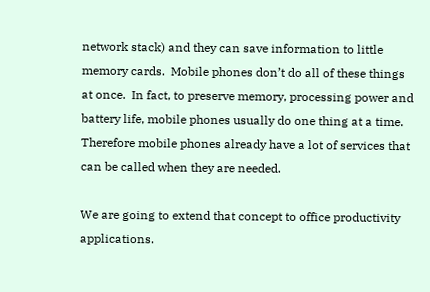network stack) and they can save information to little memory cards.  Mobile phones don’t do all of these things at once.  In fact, to preserve memory, processing power and battery life, mobile phones usually do one thing at a time.  Therefore mobile phones already have a lot of services that can be called when they are needed.

We are going to extend that concept to office productivity applications.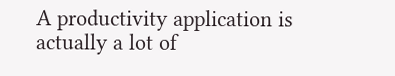A productivity application is actually a lot of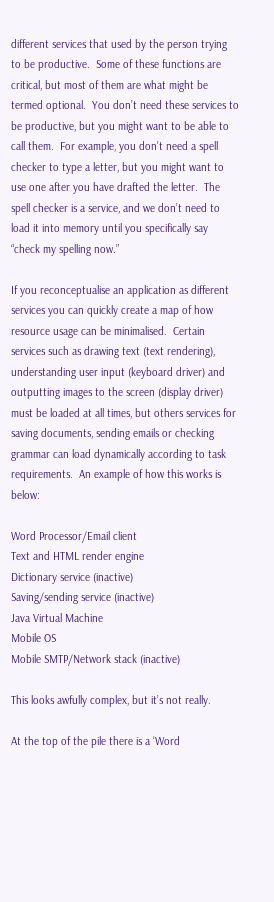different services that used by the person trying to be productive.  Some of these functions are critical, but most of them are what might be termed optional.  You don’t need these services to be productive, but you might want to be able to call them.  For example, you don’t need a spell checker to type a letter, but you might want to use one after you have drafted the letter.  The spell checker is a service, and we don’t need to load it into memory until you specifically say “check my spelling now.”

If you reconceptualise an application as different services you can quickly create a map of how resource usage can be minimalised.  Certain services such as drawing text (text rendering), understanding user input (keyboard driver) and outputting images to the screen (display driver) must be loaded at all times, but others services for saving documents, sending emails or checking grammar can load dynamically according to task requirements.  An example of how this works is below:

Word Processor/Email client
Text and HTML render engine
Dictionary service (inactive)
Saving/sending service (inactive)
Java Virtual Machine
Mobile OS
Mobile SMTP/Network stack (inactive)

This looks awfully complex, but it’s not really.

At the top of the pile there is a ‘Word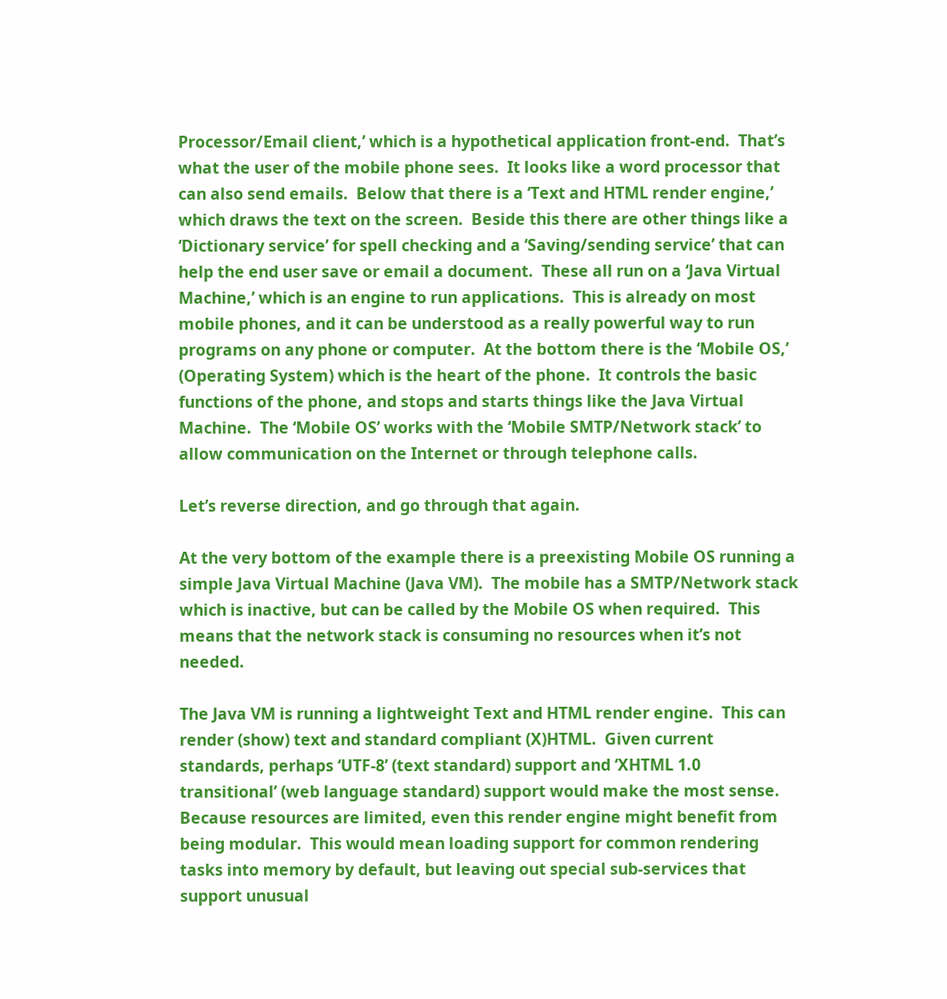Processor/Email client,’ which is a hypothetical application front-end.  That’s what the user of the mobile phone sees.  It looks like a word processor that can also send emails.  Below that there is a ‘Text and HTML render engine,’ which draws the text on the screen.  Beside this there are other things like a ‘Dictionary service’ for spell checking and a ‘Saving/sending service’ that can help the end user save or email a document.  These all run on a ‘Java Virtual Machine,’ which is an engine to run applications.  This is already on most mobile phones, and it can be understood as a really powerful way to run programs on any phone or computer.  At the bottom there is the ‘Mobile OS,’ (Operating System) which is the heart of the phone.  It controls the basic functions of the phone, and stops and starts things like the Java Virtual Machine.  The ‘Mobile OS’ works with the ‘Mobile SMTP/Network stack’ to allow communication on the Internet or through telephone calls.

Let’s reverse direction, and go through that again.

At the very bottom of the example there is a preexisting Mobile OS running a simple Java Virtual Machine (Java VM).  The mobile has a SMTP/Network stack which is inactive, but can be called by the Mobile OS when required.  This means that the network stack is consuming no resources when it’s not needed.

The Java VM is running a lightweight Text and HTML render engine.  This can render (show) text and standard compliant (X)HTML.  Given current standards, perhaps ‘UTF-8’ (text standard) support and ‘XHTML 1.0 transitional’ (web language standard) support would make the most sense.  Because resources are limited, even this render engine might benefit from being modular.  This would mean loading support for common rendering tasks into memory by default, but leaving out special sub-services that support unusual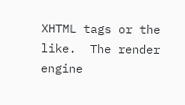XHTML tags or the like.  The render engine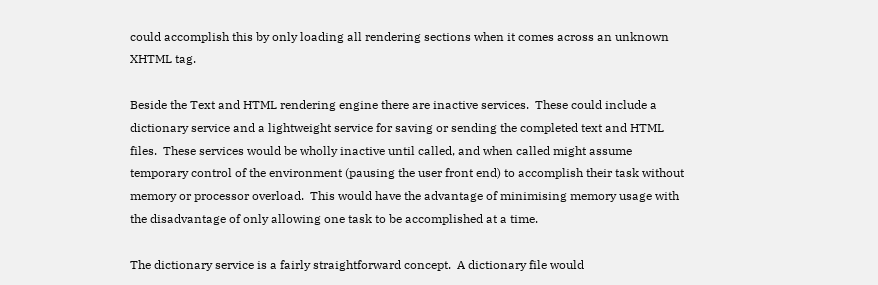could accomplish this by only loading all rendering sections when it comes across an unknown XHTML tag.

Beside the Text and HTML rendering engine there are inactive services.  These could include a dictionary service and a lightweight service for saving or sending the completed text and HTML files.  These services would be wholly inactive until called, and when called might assume temporary control of the environment (pausing the user front end) to accomplish their task without memory or processor overload.  This would have the advantage of minimising memory usage with the disadvantage of only allowing one task to be accomplished at a time.

The dictionary service is a fairly straightforward concept.  A dictionary file would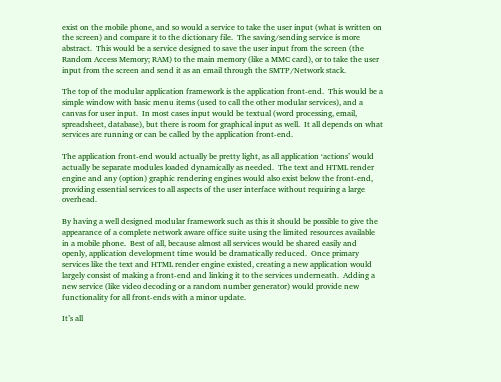exist on the mobile phone, and so would a service to take the user input (what is written on the screen) and compare it to the dictionary file.  The saving/sending service is more abstract.  This would be a service designed to save the user input from the screen (the Random Access Memory; RAM) to the main memory (like a MMC card), or to take the user input from the screen and send it as an email through the SMTP/Network stack.

The top of the modular application framework is the application front-end.  This would be a simple window with basic menu items (used to call the other modular services), and a canvas for user input.  In most cases input would be textual (word processing, email, spreadsheet, database), but there is room for graphical input as well.  It all depends on what services are running or can be called by the application front-end.

The application front-end would actually be pretty light, as all application ‘actions’ would actually be separate modules loaded dynamically as needed.  The text and HTML render engine and any (option) graphic rendering engines would also exist below the front-end, providing essential services to all aspects of the user interface without requiring a large overhead.

By having a well designed modular framework such as this it should be possible to give the appearance of a complete network aware office suite using the limited resources available in a mobile phone.  Best of all, because almost all services would be shared easily and openly, application development time would be dramatically reduced.  Once primary services like the text and HTML render engine existed, creating a new application would largely consist of making a front-end and linking it to the services underneath.  Adding a new service (like video decoding or a random number generator) would provide new functionality for all front-ends with a minor update.

It’s all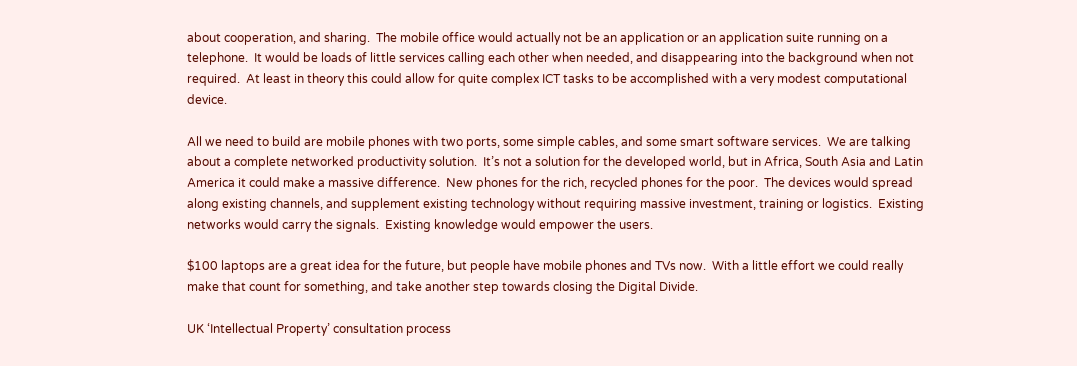about cooperation, and sharing.  The mobile office would actually not be an application or an application suite running on a telephone.  It would be loads of little services calling each other when needed, and disappearing into the background when not required.  At least in theory this could allow for quite complex ICT tasks to be accomplished with a very modest computational device.

All we need to build are mobile phones with two ports, some simple cables, and some smart software services.  We are talking about a complete networked productivity solution.  It’s not a solution for the developed world, but in Africa, South Asia and Latin America it could make a massive difference.  New phones for the rich, recycled phones for the poor.  The devices would spread along existing channels, and supplement existing technology without requiring massive investment, training or logistics.  Existing networks would carry the signals.  Existing knowledge would empower the users.

$100 laptops are a great idea for the future, but people have mobile phones and TVs now.  With a little effort we could really make that count for something, and take another step towards closing the Digital Divide.

UK ‘Intellectual Property’ consultation process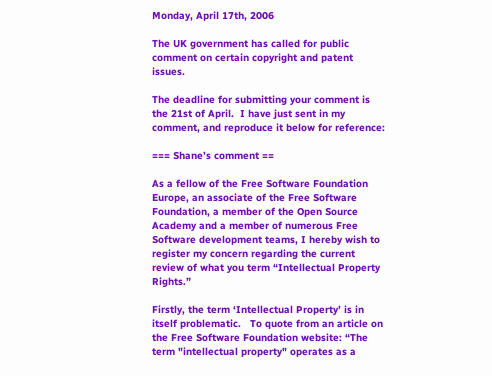Monday, April 17th, 2006

The UK government has called for public comment on certain copyright and patent issues.

The deadline for submitting your comment is the 21st of April.  I have just sent in my comment, and reproduce it below for reference:

=== Shane’s comment ==

As a fellow of the Free Software Foundation Europe, an associate of the Free Software Foundation, a member of the Open Source Academy and a member of numerous Free Software development teams, I hereby wish to register my concern regarding the current review of what you term “Intellectual Property Rights.”

Firstly, the term ‘Intellectual Property’ is in itself problematic.   To quote from an article on the Free Software Foundation website: “The term "intellectual property" operates as a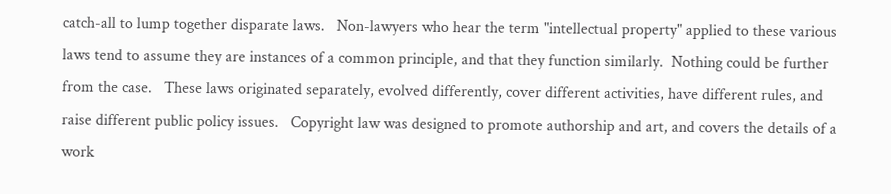catch-all to lump together disparate laws.   Non-lawyers who hear the term "intellectual property" applied to these various laws tend to assume they are instances of a common principle, and that they function similarly.  Nothing could be further from the case.   These laws originated separately, evolved differently, cover different activities, have different rules, and raise different public policy issues.   Copyright law was designed to promote authorship and art, and covers the details of a work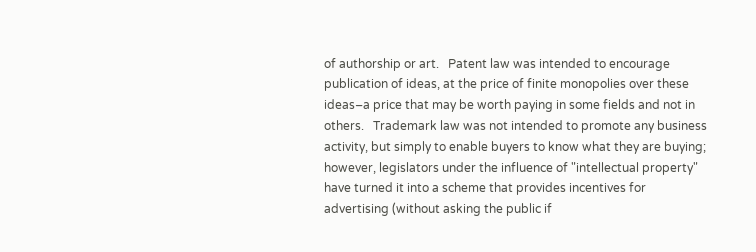of authorship or art.   Patent law was intended to encourage publication of ideas, at the price of finite monopolies over these ideas–a price that may be worth paying in some fields and not in others.   Trademark law was not intended to promote any business activity, but simply to enable buyers to know what they are buying; however, legislators under the influence of "intellectual property" have turned it into a scheme that provides incentives for advertising (without asking the public if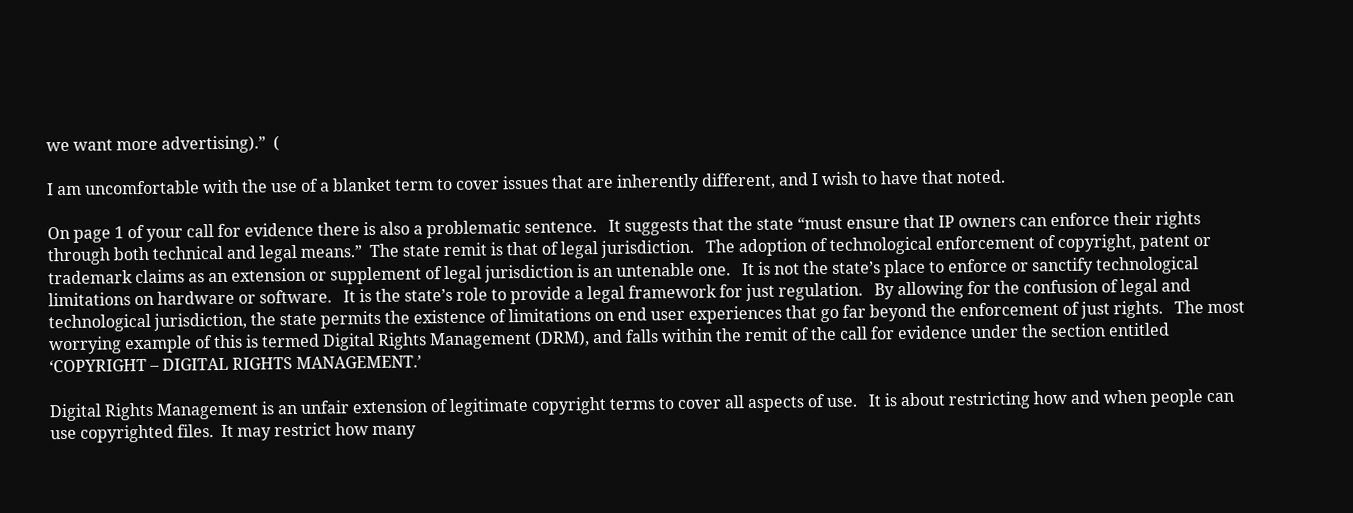we want more advertising).”  (

I am uncomfortable with the use of a blanket term to cover issues that are inherently different, and I wish to have that noted.

On page 1 of your call for evidence there is also a problematic sentence.   It suggests that the state “must ensure that IP owners can enforce their rights through both technical and legal means.”  The state remit is that of legal jurisdiction.   The adoption of technological enforcement of copyright, patent or trademark claims as an extension or supplement of legal jurisdiction is an untenable one.   It is not the state’s place to enforce or sanctify technological limitations on hardware or software.   It is the state’s role to provide a legal framework for just regulation.   By allowing for the confusion of legal and technological jurisdiction, the state permits the existence of limitations on end user experiences that go far beyond the enforcement of just rights.   The most worrying example of this is termed Digital Rights Management (DRM), and falls within the remit of the call for evidence under the section entitled ‘COPYRIGHT – DIGITAL RIGHTS MANAGEMENT.’

Digital Rights Management is an unfair extension of legitimate copyright terms to cover all aspects of use.   It is about restricting how and when people can use copyrighted files.  It may restrict how many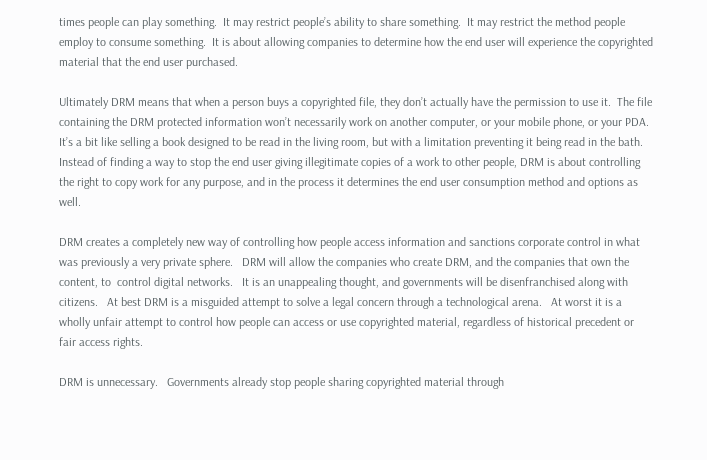times people can play something.  It may restrict people’s ability to share something.  It may restrict the method people employ to consume something.  It is about allowing companies to determine how the end user will experience the copyrighted material that the end user purchased.

Ultimately DRM means that when a person buys a copyrighted file, they don’t actually have the permission to use it.  The file containing the DRM protected information won’t necessarily work on another computer, or your mobile phone, or your PDA.  It’s a bit like selling a book designed to be read in the living room, but with a limitation preventing it being read in the bath.  Instead of finding a way to stop the end user giving illegitimate copies of a work to other people, DRM is about controlling the right to copy work for any purpose, and in the process it determines the end user consumption method and options as well.

DRM creates a completely new way of controlling how people access information and sanctions corporate control in what was previously a very private sphere.   DRM will allow the companies who create DRM, and the companies that own the content, to  control digital networks.   It is an unappealing thought, and governments will be disenfranchised along with citizens.   At best DRM is a misguided attempt to solve a legal concern through a technological arena.   At worst it is a wholly unfair attempt to control how people can access or use copyrighted material, regardless of historical precedent or fair access rights.

DRM is unnecessary.   Governments already stop people sharing copyrighted material through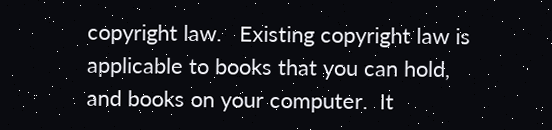copyright law.   Existing copyright law is applicable to books that you can hold, and books on your computer.  It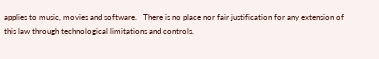applies to music, movies and software.   There is no place nor fair justification for any extension of this law through technological limitations and controls.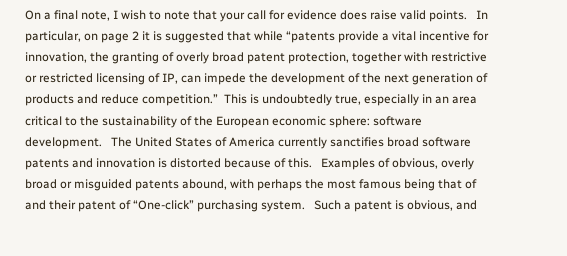On a final note, I wish to note that your call for evidence does raise valid points.   In particular, on page 2 it is suggested that while “patents provide a vital incentive for innovation, the granting of overly broad patent protection, together with restrictive or restricted licensing of IP, can impede the development of the next generation of products and reduce competition.”  This is undoubtedly true, especially in an area critical to the sustainability of the European economic sphere: software development.   The United States of America currently sanctifies broad software patents and innovation is distorted because of this.   Examples of obvious, overly broad or misguided patents abound, with perhaps the most famous being that of and their patent of “One-click” purchasing system.   Such a patent is obvious, and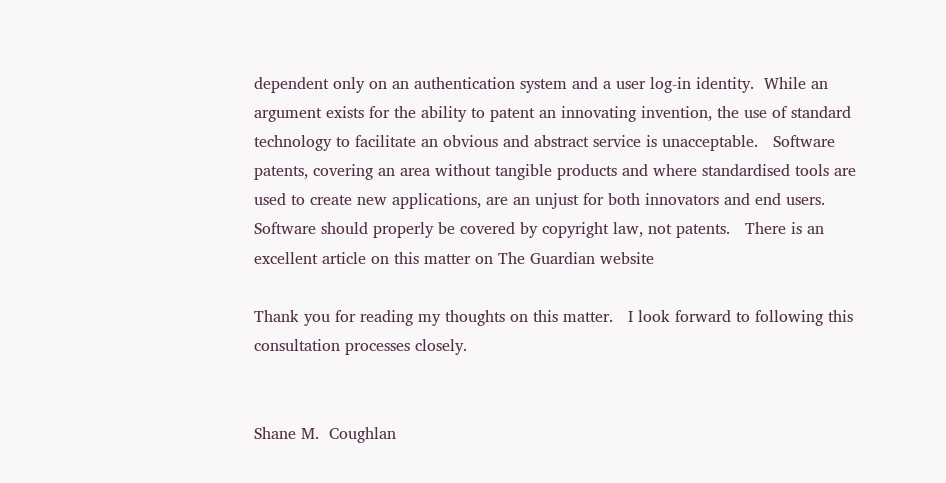dependent only on an authentication system and a user log-in identity.  While an argument exists for the ability to patent an innovating invention, the use of standard technology to facilitate an obvious and abstract service is unacceptable.   Software patents, covering an area without tangible products and where standardised tools are used to create new applications, are an unjust for both innovators and end users.   Software should properly be covered by copyright law, not patents.   There is an excellent article on this matter on The Guardian website

Thank you for reading my thoughts on this matter.   I look forward to following this consultation processes closely.


Shane M.  Coughlan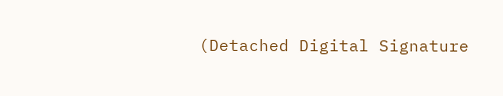(Detached Digital Signature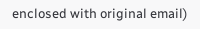enclosed with original email)